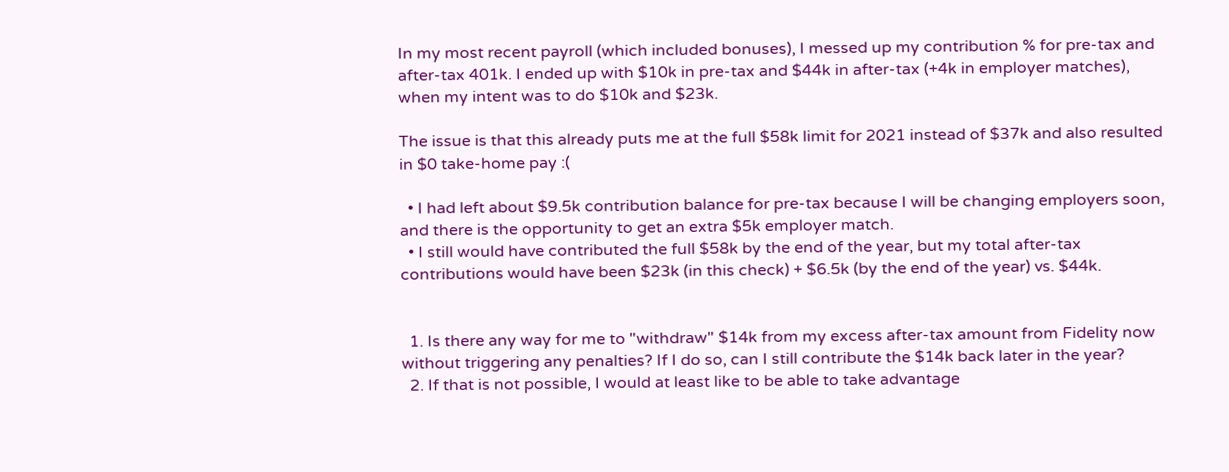In my most recent payroll (which included bonuses), I messed up my contribution % for pre-tax and after-tax 401k. I ended up with $10k in pre-tax and $44k in after-tax (+4k in employer matches), when my intent was to do $10k and $23k.

The issue is that this already puts me at the full $58k limit for 2021 instead of $37k and also resulted in $0 take-home pay :(

  • I had left about $9.5k contribution balance for pre-tax because I will be changing employers soon, and there is the opportunity to get an extra $5k employer match.
  • I still would have contributed the full $58k by the end of the year, but my total after-tax contributions would have been $23k (in this check) + $6.5k (by the end of the year) vs. $44k.


  1. Is there any way for me to "withdraw" $14k from my excess after-tax amount from Fidelity now without triggering any penalties? If I do so, can I still contribute the $14k back later in the year?
  2. If that is not possible, I would at least like to be able to take advantage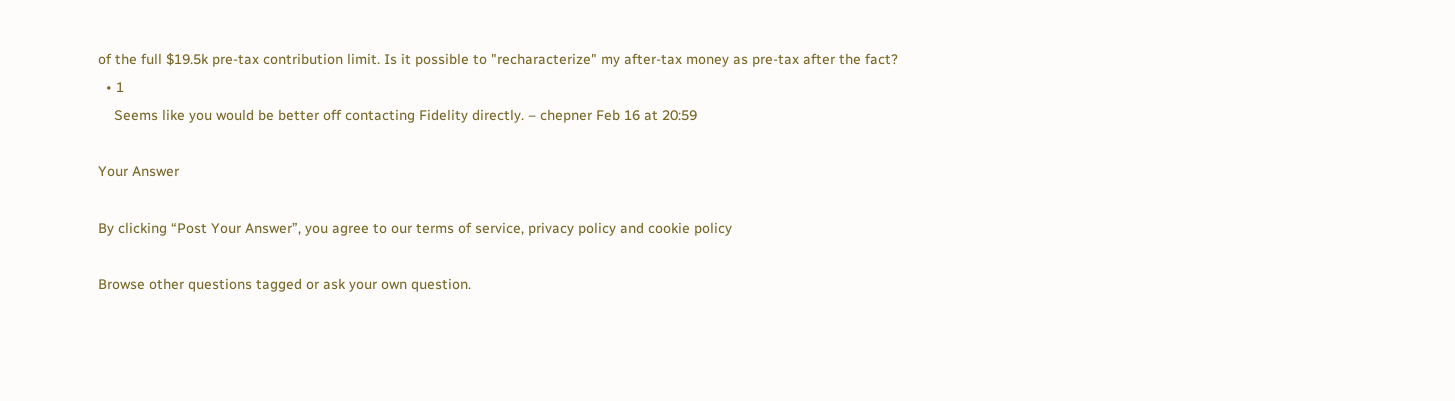of the full $19.5k pre-tax contribution limit. Is it possible to "recharacterize" my after-tax money as pre-tax after the fact?
  • 1
    Seems like you would be better off contacting Fidelity directly. – chepner Feb 16 at 20:59

Your Answer

By clicking “Post Your Answer”, you agree to our terms of service, privacy policy and cookie policy

Browse other questions tagged or ask your own question.